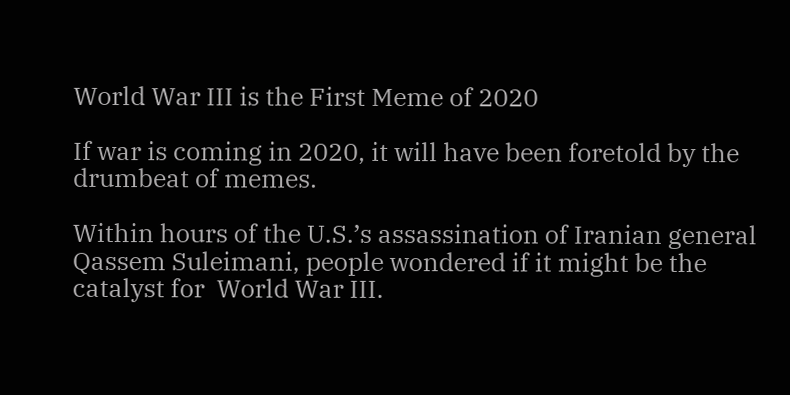World War III is the First Meme of 2020

If war is coming in 2020, it will have been foretold by the drumbeat of memes.

Within hours of the U.S.’s assassination of Iranian general Qassem Suleimani, people wondered if it might be the catalyst for  World War III.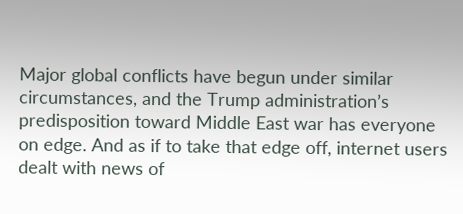Major global conflicts have begun under similar circumstances, and the Trump administration’s predisposition toward Middle East war has everyone on edge. And as if to take that edge off, internet users dealt with news of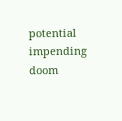potential impending doom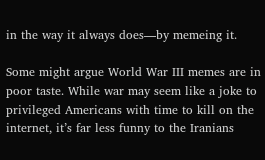in the way it always does—by memeing it.

Some might argue World War III memes are in poor taste. While war may seem like a joke to privileged Americans with time to kill on the internet, it’s far less funny to the Iranians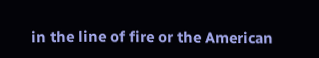in the line of fire or the American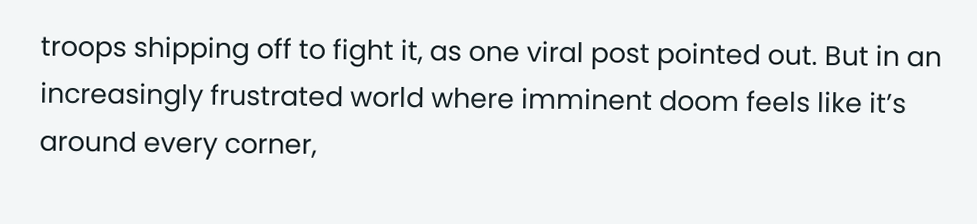troops shipping off to fight it, as one viral post pointed out. But in an increasingly frustrated world where imminent doom feels like it’s around every corner,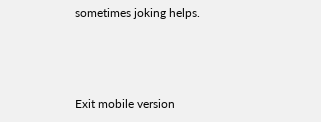sometimes joking helps.



Exit mobile version